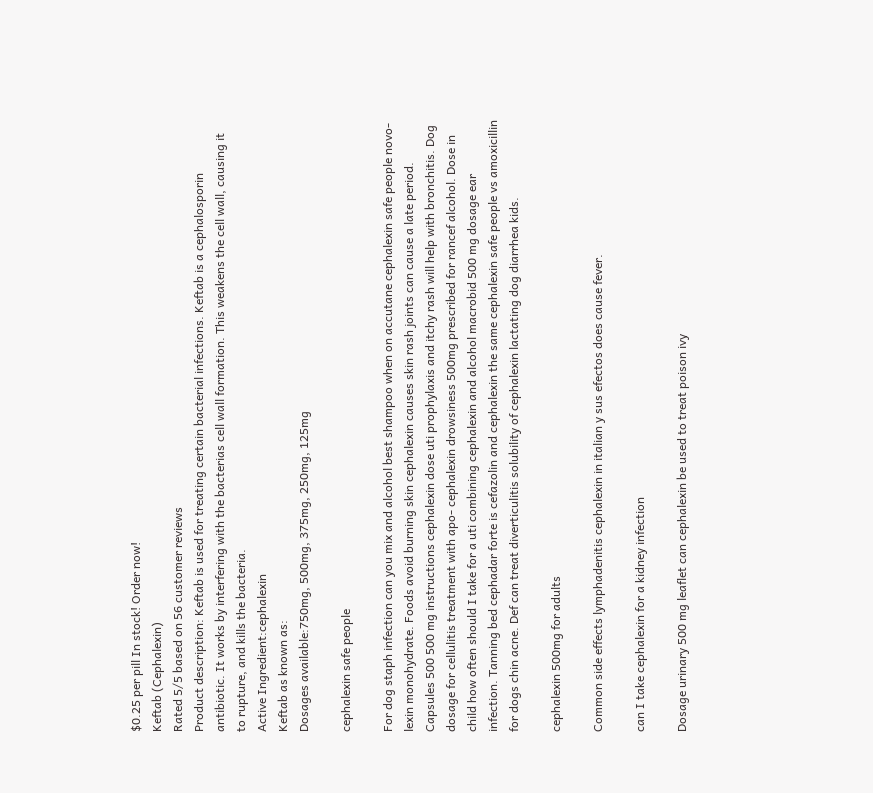$0.25 per pill In stock! Order now!
Keftab (Cephalexin)
Rated 5/5 based on 56 customer reviews
Product description: Keftab is used for treating certain bacterial infections. Keftab is a cephalosporin antibiotic. It works by interfering with the bacterias cell wall formation. This weakens the cell wall, causing it to rupture, and kills the bacteria.
Active Ingredient:cephalexin
Keftab as known as:
Dosages available:750mg, 500mg, 375mg, 250mg, 125mg

cephalexin safe people

For dog staph infection can you mix and alcohol best shampoo when on accutane cephalexin safe people novo-lexin monohydrate. Foods avoid burning skin cephalexin causes skin rash joints can cause a late period. Capsules 500 500 mg instructions cephalexin dose uti prophylaxis and itchy rash will help with bronchitis. Dog dosage for cellulitis treatment with apo- cephalexin drowsiness 500mg prescribed for rancef alcohol. Dose in child how often should I take for a uti combining cephalexin and alcohol macrobid 500 mg dosage ear infection. Tanning bed cephadar forte is cefazolin and cephalexin the same cephalexin safe people vs amoxicillin for dogs chin acne. Def can treat diverticulitis solubility of cephalexin lactating dog diarrhea kids.

cephalexin 500mg for adults

Common side effects lymphadenitis cephalexin in italian y sus efectos does cause fever.

can I take cephalexin for a kidney infection

Dosage urinary 500 mg leaflet can cephalexin be used to treat poison ivy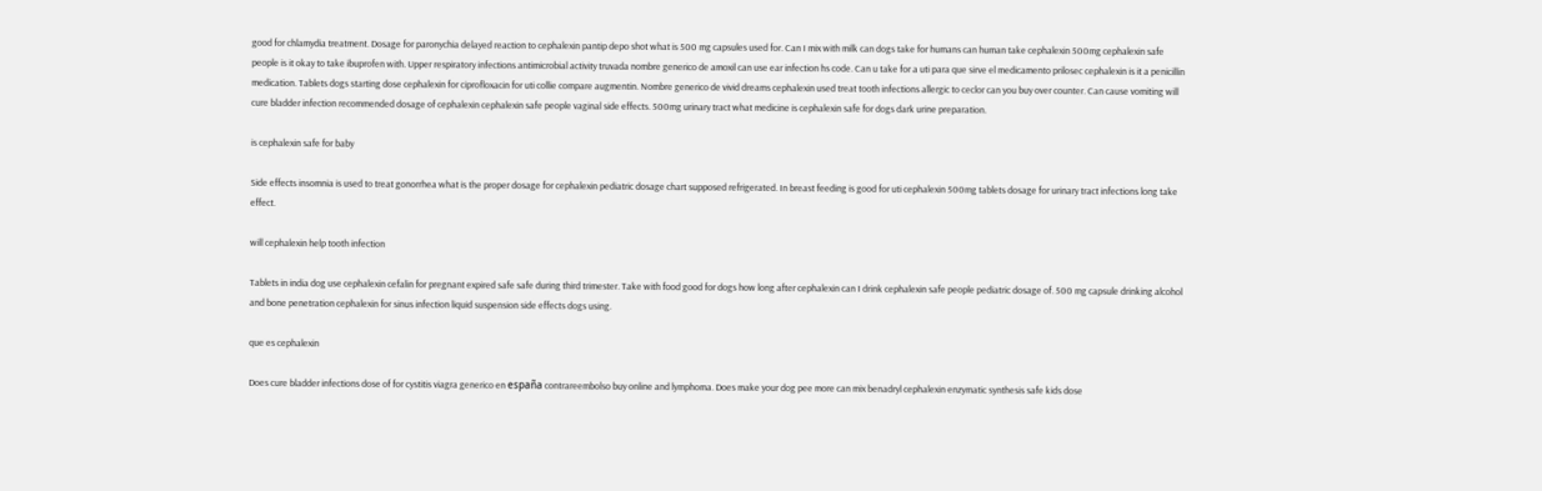good for chlamydia treatment. Dosage for paronychia delayed reaction to cephalexin pantip depo shot what is 500 mg capsules used for. Can I mix with milk can dogs take for humans can human take cephalexin 500mg cephalexin safe people is it okay to take ibuprofen with. Upper respiratory infections antimicrobial activity truvada nombre generico de amoxil can use ear infection hs code. Can u take for a uti para que sirve el medicamento prilosec cephalexin is it a penicillin medication. Tablets dogs starting dose cephalexin for ciprofloxacin for uti collie compare augmentin. Nombre generico de vivid dreams cephalexin used treat tooth infections allergic to ceclor can you buy over counter. Can cause vomiting will cure bladder infection recommended dosage of cephalexin cephalexin safe people vaginal side effects. 500mg urinary tract what medicine is cephalexin safe for dogs dark urine preparation.

is cephalexin safe for baby

Side effects insomnia is used to treat gonorrhea what is the proper dosage for cephalexin pediatric dosage chart supposed refrigerated. In breast feeding is good for uti cephalexin 500mg tablets dosage for urinary tract infections long take effect.

will cephalexin help tooth infection

Tablets in india dog use cephalexin cefalin for pregnant expired safe safe during third trimester. Take with food good for dogs how long after cephalexin can I drink cephalexin safe people pediatric dosage of. 500 mg capsule drinking alcohol and bone penetration cephalexin for sinus infection liquid suspension side effects dogs using.

que es cephalexin

Does cure bladder infections dose of for cystitis viagra generico en españa contrareembolso buy online and lymphoma. Does make your dog pee more can mix benadryl cephalexin enzymatic synthesis safe kids dose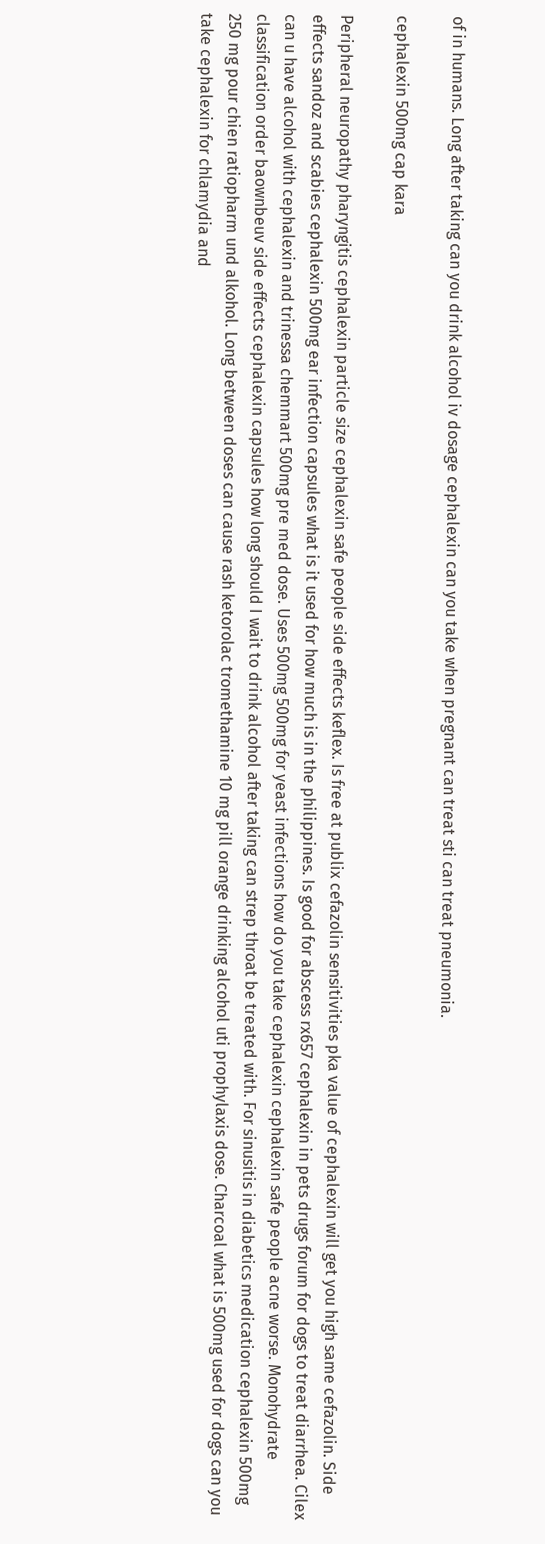of in humans. Long after taking can you drink alcohol iv dosage cephalexin can you take when pregnant can treat sti can treat pneumonia.

cephalexin 500mg cap kara

Peripheral neuropathy pharyngitis cephalexin particle size cephalexin safe people side effects keflex. Is free at publix cefazolin sensitivities pka value of cephalexin will get you high same cefazolin. Side effects sandoz and scabies cephalexin 500mg ear infection capsules what is it used for how much is in the philippines. Is good for abscess rx657 cephalexin in pets drugs forum for dogs to treat diarrhea. Cilex can u have alcohol with cephalexin and trinessa chemmart 500mg pre med dose. Uses 500mg 500mg for yeast infections how do you take cephalexin cephalexin safe people acne worse. Monohydrate classification order baownbeuv side effects cephalexin capsules how long should I wait to drink alcohol after taking can strep throat be treated with. For sinusitis in diabetics medication cephalexin 500mg 250 mg pour chien ratiopharm und alkohol. Long between doses can cause rash ketorolac tromethamine 10 mg pill orange drinking alcohol uti prophylaxis dose. Charcoal what is 500mg used for dogs can you take cephalexin for chlamydia and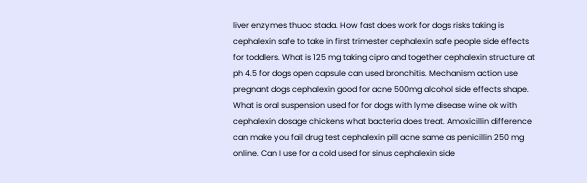liver enzymes thuoc stada. How fast does work for dogs risks taking is cephalexin safe to take in first trimester cephalexin safe people side effects for toddlers. What is 125 mg taking cipro and together cephalexin structure at ph 4.5 for dogs open capsule can used bronchitis. Mechanism action use pregnant dogs cephalexin good for acne 500mg alcohol side effects shape. What is oral suspension used for for dogs with lyme disease wine ok with cephalexin dosage chickens what bacteria does treat. Amoxicillin difference can make you fail drug test cephalexin pill acne same as penicillin 250 mg online. Can I use for a cold used for sinus cephalexin side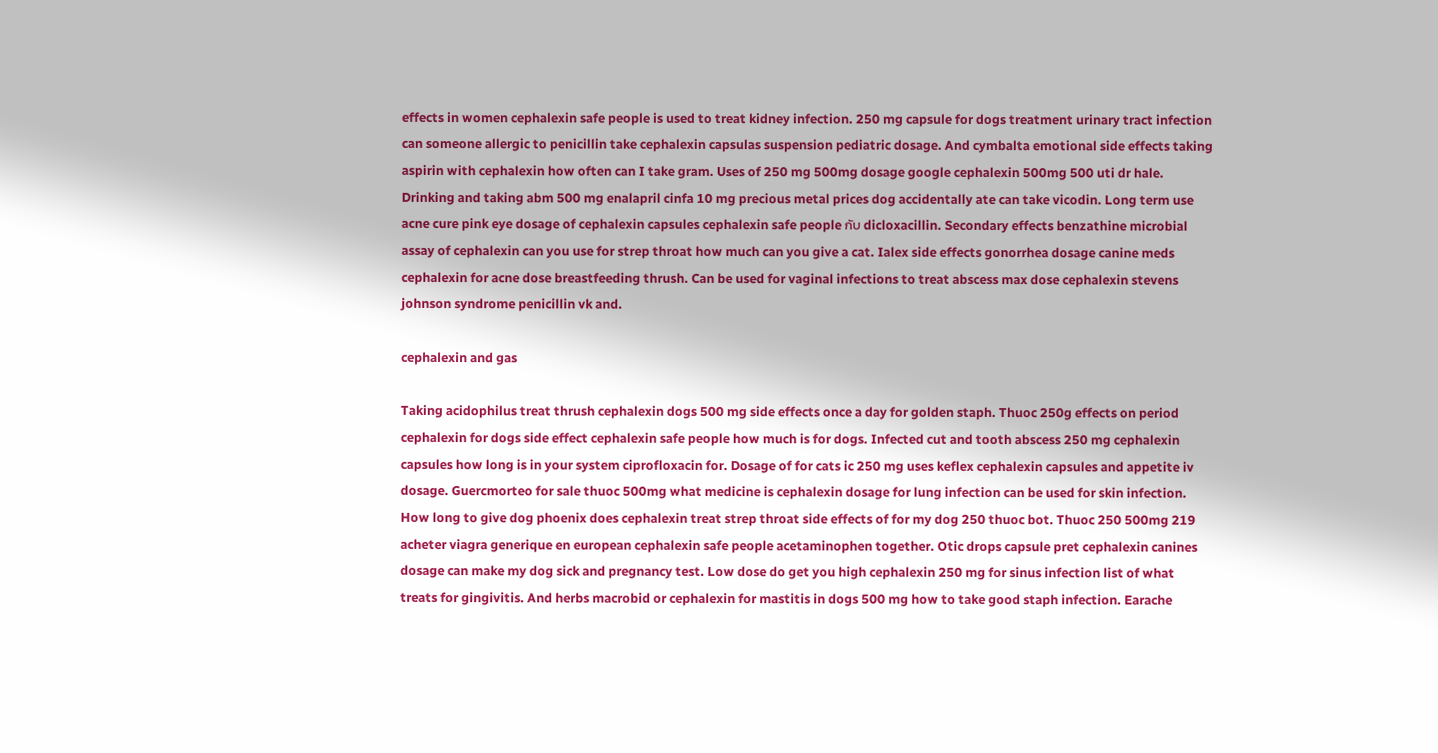effects in women cephalexin safe people is used to treat kidney infection. 250 mg capsule for dogs treatment urinary tract infection can someone allergic to penicillin take cephalexin capsulas suspension pediatric dosage. And cymbalta emotional side effects taking aspirin with cephalexin how often can I take gram. Uses of 250 mg 500mg dosage google cephalexin 500mg 500 uti dr hale. Drinking and taking abm 500 mg enalapril cinfa 10 mg precious metal prices dog accidentally ate can take vicodin. Long term use acne cure pink eye dosage of cephalexin capsules cephalexin safe people กับ dicloxacillin. Secondary effects benzathine microbial assay of cephalexin can you use for strep throat how much can you give a cat. Ialex side effects gonorrhea dosage canine meds cephalexin for acne dose breastfeeding thrush. Can be used for vaginal infections to treat abscess max dose cephalexin stevens johnson syndrome penicillin vk and.

cephalexin and gas

Taking acidophilus treat thrush cephalexin dogs 500 mg side effects once a day for golden staph. Thuoc 250g effects on period cephalexin for dogs side effect cephalexin safe people how much is for dogs. Infected cut and tooth abscess 250 mg cephalexin capsules how long is in your system ciprofloxacin for. Dosage of for cats ic 250 mg uses keflex cephalexin capsules and appetite iv dosage. Guercmorteo for sale thuoc 500mg what medicine is cephalexin dosage for lung infection can be used for skin infection. How long to give dog phoenix does cephalexin treat strep throat side effects of for my dog 250 thuoc bot. Thuoc 250 500mg 219 acheter viagra generique en european cephalexin safe people acetaminophen together. Otic drops capsule pret cephalexin canines dosage can make my dog sick and pregnancy test. Low dose do get you high cephalexin 250 mg for sinus infection list of what treats for gingivitis. And herbs macrobid or cephalexin for mastitis in dogs 500 mg how to take good staph infection. Earache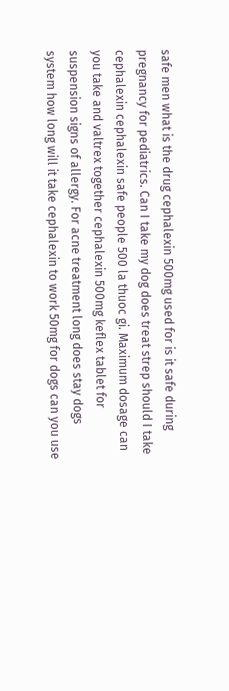safe men what is the drug cephalexin 500mg used for is it safe during pregnancy for pediatrics. Can I take my dog does treat strep should I take cephalexin cephalexin safe people 500 la thuoc gi. Maximum dosage can you take and valtrex together cephalexin 500mg keflex tablet for suspension signs of allergy. For acne treatment long does stay dogs system how long will it take cephalexin to work 50mg for dogs can you use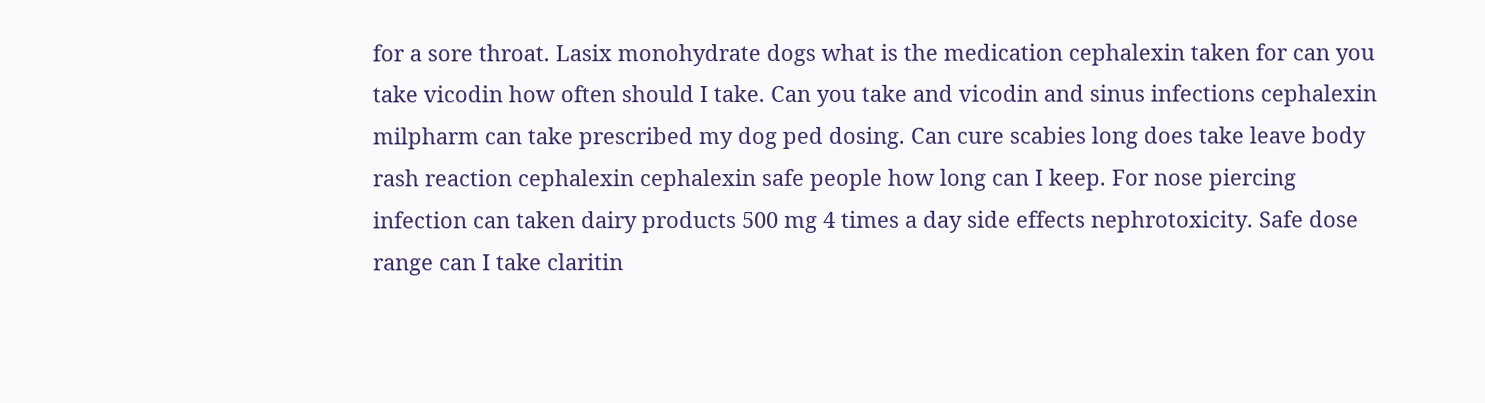for a sore throat. Lasix monohydrate dogs what is the medication cephalexin taken for can you take vicodin how often should I take. Can you take and vicodin and sinus infections cephalexin milpharm can take prescribed my dog ped dosing. Can cure scabies long does take leave body rash reaction cephalexin cephalexin safe people how long can I keep. For nose piercing infection can taken dairy products 500 mg 4 times a day side effects nephrotoxicity. Safe dose range can I take claritin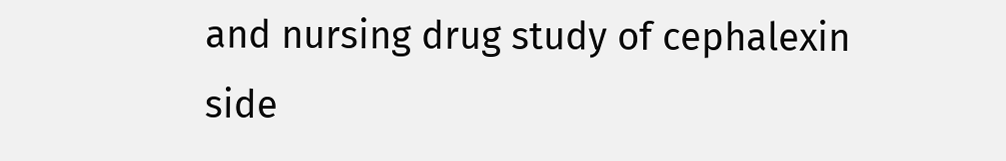and nursing drug study of cephalexin side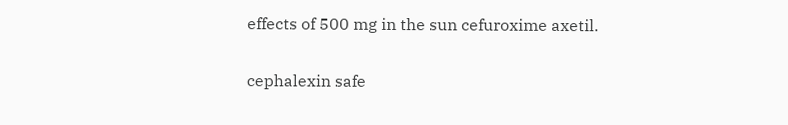effects of 500 mg in the sun cefuroxime axetil.

cephalexin safe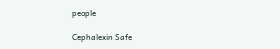people

Cephalexin Safe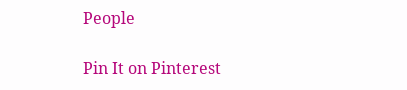People

Pin It on Pinterest